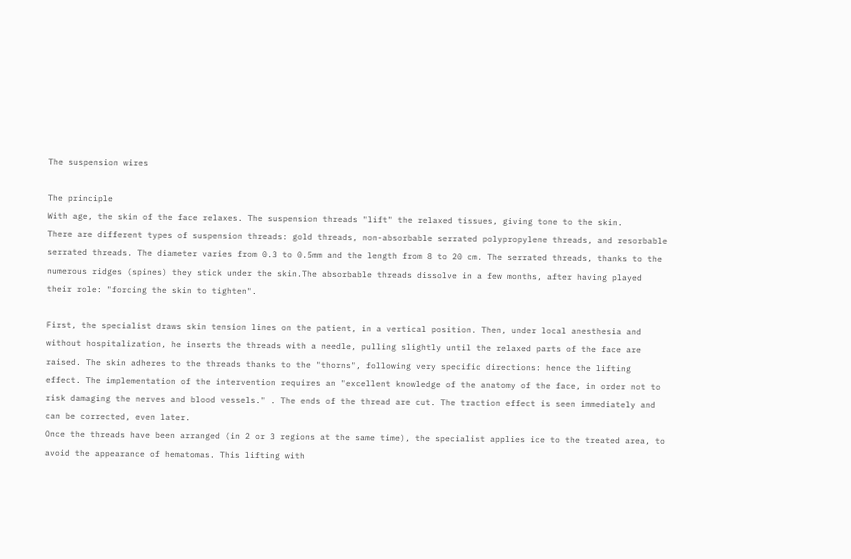The suspension wires

The principle
With age, the skin of the face relaxes. The suspension threads "lift" the relaxed tissues, giving tone to the skin.
There are different types of suspension threads: gold threads, non-absorbable serrated polypropylene threads, and resorbable serrated threads. The diameter varies from 0.3 to 0.5mm and the length from 8 to 20 cm. The serrated threads, thanks to the numerous ridges (spines) they stick under the skin.The absorbable threads dissolve in a few months, after having played their role: "forcing the skin to tighten".

First, the specialist draws skin tension lines on the patient, in a vertical position. Then, under local anesthesia and without hospitalization, he inserts the threads with a needle, pulling slightly until the relaxed parts of the face are raised. The skin adheres to the threads thanks to the "thorns", following very specific directions: hence the lifting effect. The implementation of the intervention requires an "excellent knowledge of the anatomy of the face, in order not to risk damaging the nerves and blood vessels." . The ends of the thread are cut. The traction effect is seen immediately and can be corrected, even later.
Once the threads have been arranged (in 2 or 3 regions at the same time), the specialist applies ice to the treated area, to avoid the appearance of hematomas. This lifting with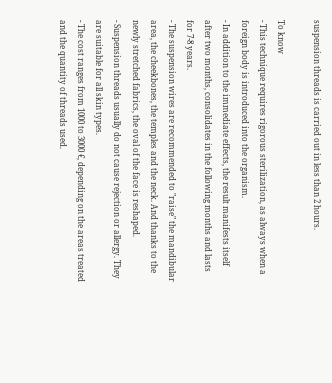suspension threads is carried out in less than 2 hours.

To know
- This technique requires rigorous sterilization, as always when a foreign body is introduced into the organism.
- In addition to the immediate effects, the result manifests itself after two months, consolidates in the following months and lasts for 7-8 years.
- The suspension wires are recommended to "raise" the mandibular area, the cheekbones, the temples and the neck. And thanks to the newly stretched fabrics, the oval of the face is reshaped.
- Suspension threads usually do not cause rejection or allergy. They are suitable for all skin types.
- The cost ranges from 1000 to 3000 €, depending on the areas treated and the quantity of threads used.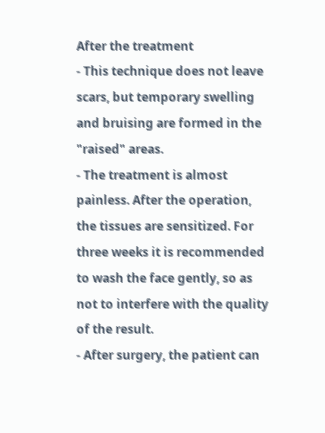After the treatment
- This technique does not leave scars, but temporary swelling and bruising are formed in the "raised" areas.
- The treatment is almost painless. After the operation, the tissues are sensitized. For three weeks it is recommended to wash the face gently, so as not to interfere with the quality of the result.
- After surgery, the patient can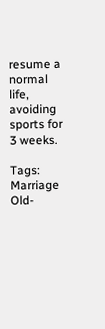resume a normal life, avoiding sports for 3 weeks.

Tags:  Marriage Old-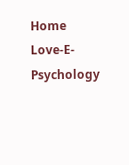Home Love-E-Psychology